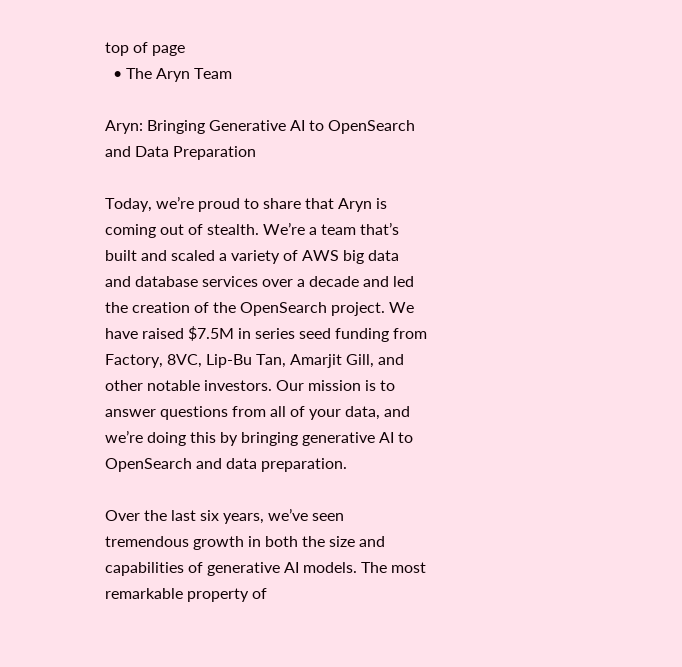top of page
  • The Aryn Team

Aryn: Bringing Generative AI to OpenSearch and Data Preparation

Today, we’re proud to share that Aryn is coming out of stealth. We’re a team that’s built and scaled a variety of AWS big data and database services over a decade and led the creation of the OpenSearch project. We have raised $7.5M in series seed funding from Factory, 8VC, Lip-Bu Tan, Amarjit Gill, and other notable investors. Our mission is to answer questions from all of your data, and we’re doing this by bringing generative AI to OpenSearch and data preparation.

Over the last six years, we’ve seen tremendous growth in both the size and capabilities of generative AI models. The most remarkable property of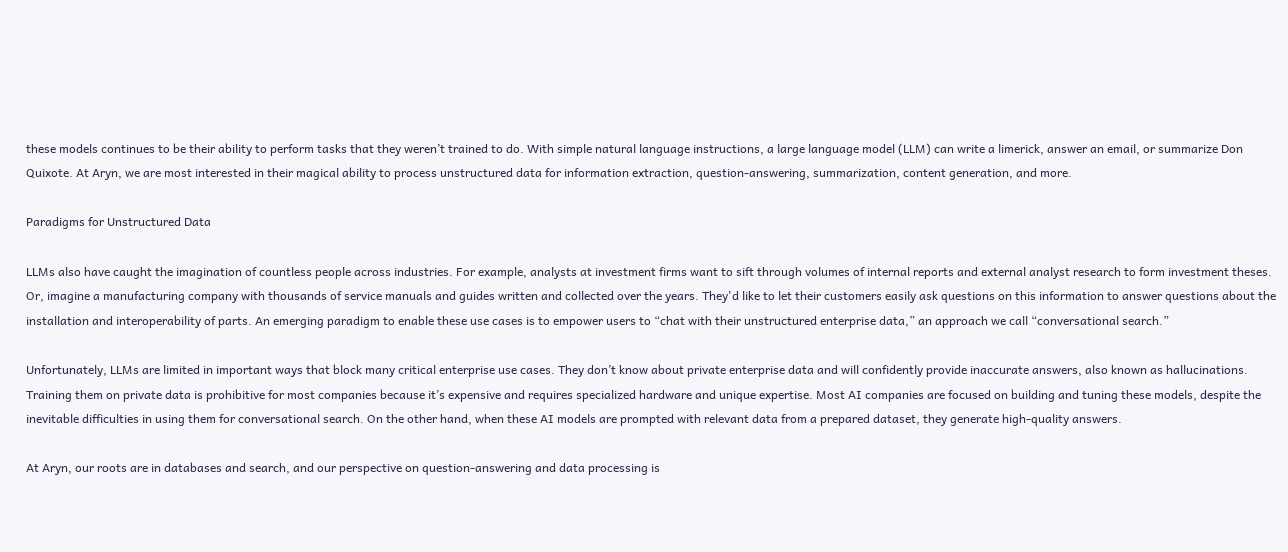these models continues to be their ability to perform tasks that they weren’t trained to do. With simple natural language instructions, a large language model (LLM) can write a limerick, answer an email, or summarize Don Quixote. At Aryn, we are most interested in their magical ability to process unstructured data for information extraction, question-answering, summarization, content generation, and more.

Paradigms for Unstructured Data

LLMs also have caught the imagination of countless people across industries. For example, analysts at investment firms want to sift through volumes of internal reports and external analyst research to form investment theses. Or, imagine a manufacturing company with thousands of service manuals and guides written and collected over the years. They'd like to let their customers easily ask questions on this information to answer questions about the installation and interoperability of parts. An emerging paradigm to enable these use cases is to empower users to “chat with their unstructured enterprise data,” an approach we call “conversational search.”

Unfortunately, LLMs are limited in important ways that block many critical enterprise use cases. They don’t know about private enterprise data and will confidently provide inaccurate answers, also known as hallucinations. Training them on private data is prohibitive for most companies because it’s expensive and requires specialized hardware and unique expertise. Most AI companies are focused on building and tuning these models, despite the inevitable difficulties in using them for conversational search. On the other hand, when these AI models are prompted with relevant data from a prepared dataset, they generate high-quality answers.

At Aryn, our roots are in databases and search, and our perspective on question-answering and data processing is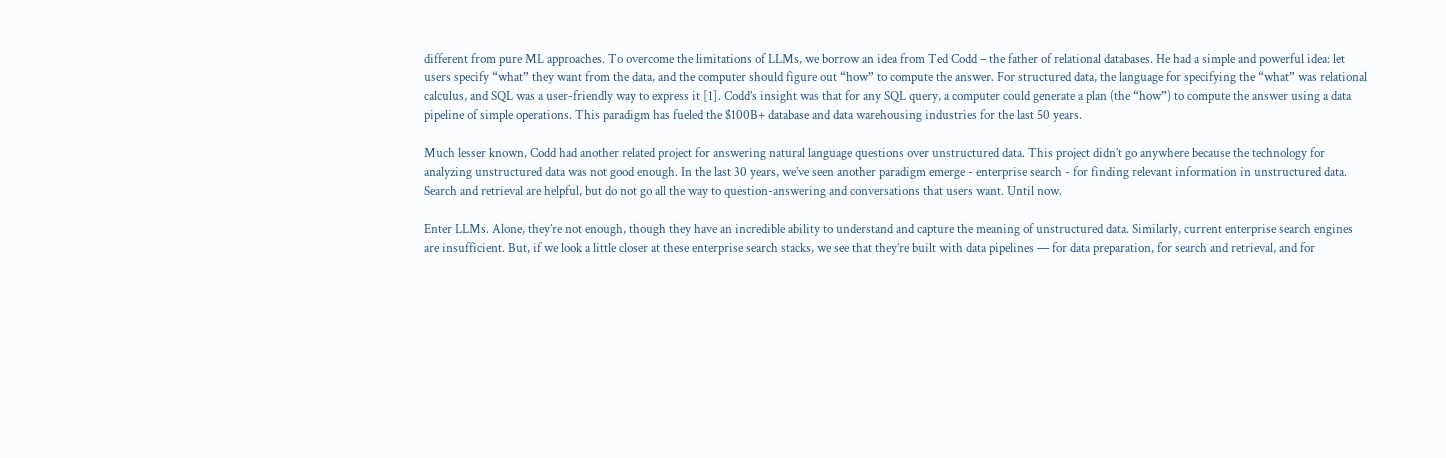different from pure ML approaches. To overcome the limitations of LLMs, we borrow an idea from Ted Codd – the father of relational databases. He had a simple and powerful idea: let users specify “what” they want from the data, and the computer should figure out “how” to compute the answer. For structured data, the language for specifying the “what” was relational calculus, and SQL was a user-friendly way to express it [1]. Codd’s insight was that for any SQL query, a computer could generate a plan (the “how”) to compute the answer using a data pipeline of simple operations. This paradigm has fueled the $100B+ database and data warehousing industries for the last 50 years.

Much lesser known, Codd had another related project for answering natural language questions over unstructured data. This project didn’t go anywhere because the technology for analyzing unstructured data was not good enough. In the last 30 years, we’ve seen another paradigm emerge - enterprise search - for finding relevant information in unstructured data. Search and retrieval are helpful, but do not go all the way to question-answering and conversations that users want. Until now.

Enter LLMs. Alone, they’re not enough, though they have an incredible ability to understand and capture the meaning of unstructured data. Similarly, current enterprise search engines are insufficient. But, if we look a little closer at these enterprise search stacks, we see that they’re built with data pipelines — for data preparation, for search and retrieval, and for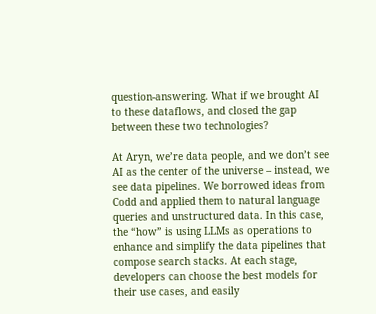question-answering. What if we brought AI to these dataflows, and closed the gap between these two technologies?

At Aryn, we’re data people, and we don’t see AI as the center of the universe – instead, we see data pipelines. We borrowed ideas from Codd and applied them to natural language queries and unstructured data. In this case, the “how” is using LLMs as operations to enhance and simplify the data pipelines that compose search stacks. At each stage, developers can choose the best models for their use cases, and easily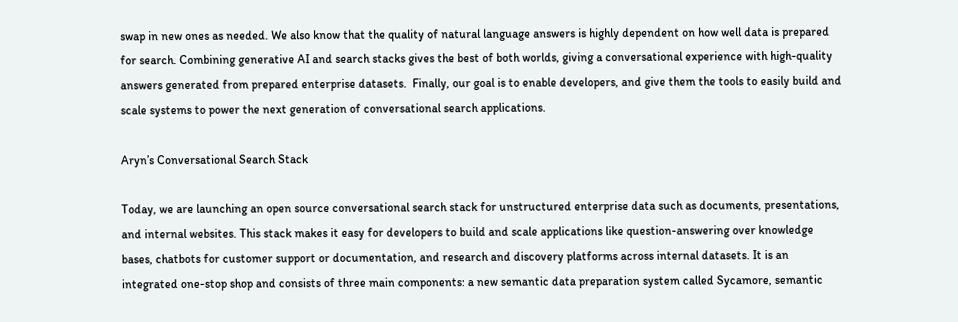swap in new ones as needed. We also know that the quality of natural language answers is highly dependent on how well data is prepared for search. Combining generative AI and search stacks gives the best of both worlds, giving a conversational experience with high-quality answers generated from prepared enterprise datasets.  Finally, our goal is to enable developers, and give them the tools to easily build and scale systems to power the next generation of conversational search applications.

Aryn’s Conversational Search Stack

Today, we are launching an open source conversational search stack for unstructured enterprise data such as documents, presentations, and internal websites. This stack makes it easy for developers to build and scale applications like question-answering over knowledge bases, chatbots for customer support or documentation, and research and discovery platforms across internal datasets. It is an integrated one-stop shop and consists of three main components: a new semantic data preparation system called Sycamore, semantic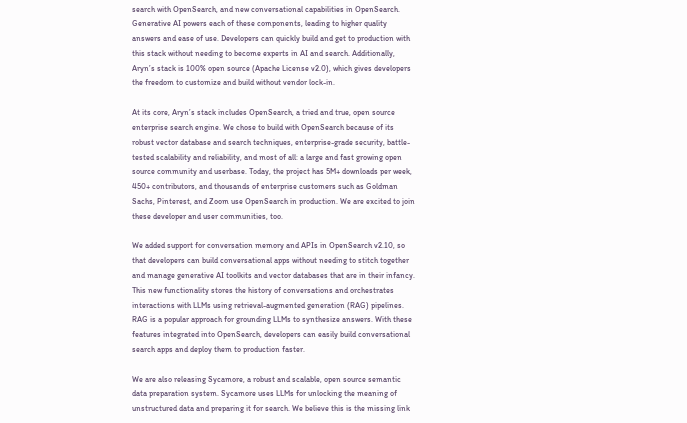search with OpenSearch, and new conversational capabilities in OpenSearch. Generative AI powers each of these components, leading to higher quality answers and ease of use. Developers can quickly build and get to production with this stack without needing to become experts in AI and search. Additionally, Aryn’s stack is 100% open source (Apache License v2.0), which gives developers the freedom to customize and build without vendor lock-in.

At its core, Aryn’s stack includes OpenSearch, a tried and true, open source enterprise search engine. We chose to build with OpenSearch because of its robust vector database and search techniques, enterprise-grade security, battle-tested scalability and reliability, and most of all: a large and fast growing open source community and userbase. Today, the project has 5M+ downloads per week, 450+ contributors, and thousands of enterprise customers such as Goldman Sachs, Pinterest, and Zoom use OpenSearch in production. We are excited to join these developer and user communities, too.

We added support for conversation memory and APIs in OpenSearch v2.10, so that developers can build conversational apps without needing to stitch together and manage generative AI toolkits and vector databases that are in their infancy. This new functionality stores the history of conversations and orchestrates interactions with LLMs using retrieval-augmented generation (RAG) pipelines. RAG is a popular approach for grounding LLMs to synthesize answers. With these features integrated into OpenSearch, developers can easily build conversational search apps and deploy them to production faster.

We are also releasing Sycamore, a robust and scalable, open source semantic data preparation system. Sycamore uses LLMs for unlocking the meaning of unstructured data and preparing it for search. We believe this is the missing link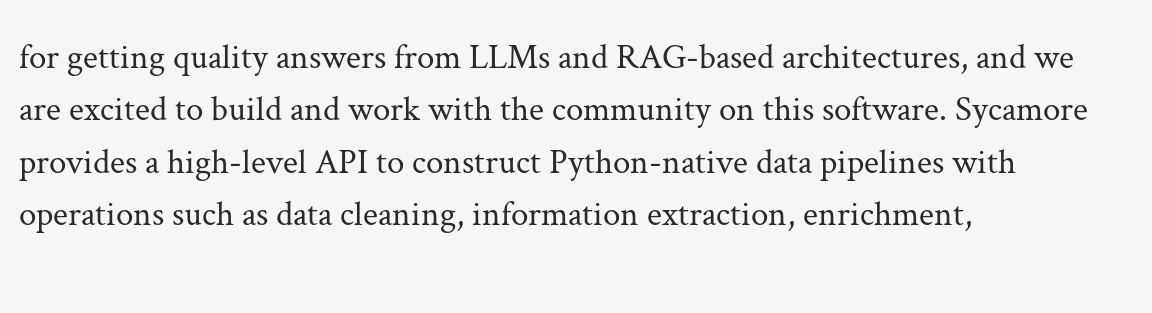for getting quality answers from LLMs and RAG-based architectures, and we are excited to build and work with the community on this software. Sycamore provides a high-level API to construct Python-native data pipelines with operations such as data cleaning, information extraction, enrichment,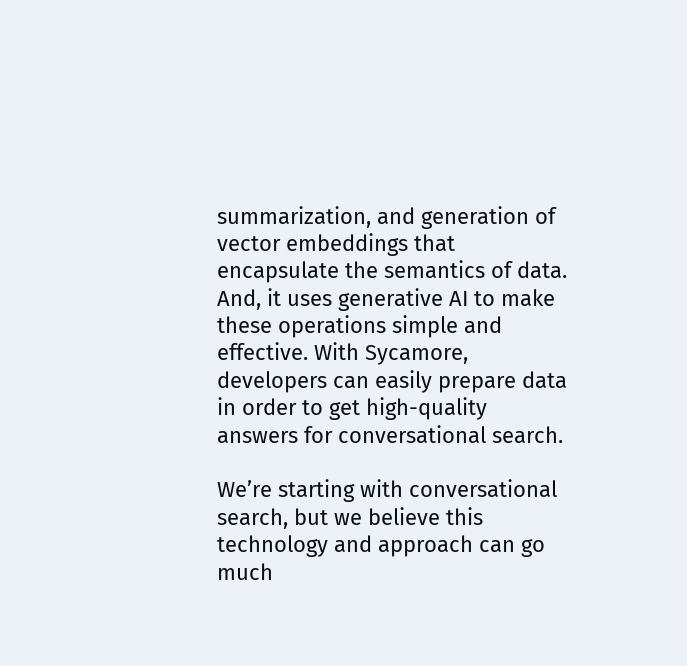summarization, and generation of vector embeddings that encapsulate the semantics of data. And, it uses generative AI to make these operations simple and effective. With Sycamore, developers can easily prepare data in order to get high-quality answers for conversational search.

We’re starting with conversational search, but we believe this technology and approach can go much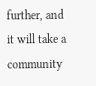further, and it will take a community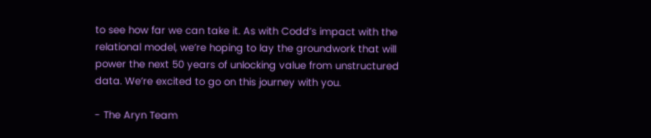to see how far we can take it. As with Codd’s impact with the relational model, we’re hoping to lay the groundwork that will power the next 50 years of unlocking value from unstructured data. We’re excited to go on this journey with you.

- The Aryn Team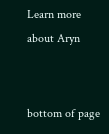Learn more about Aryn


bottom of page